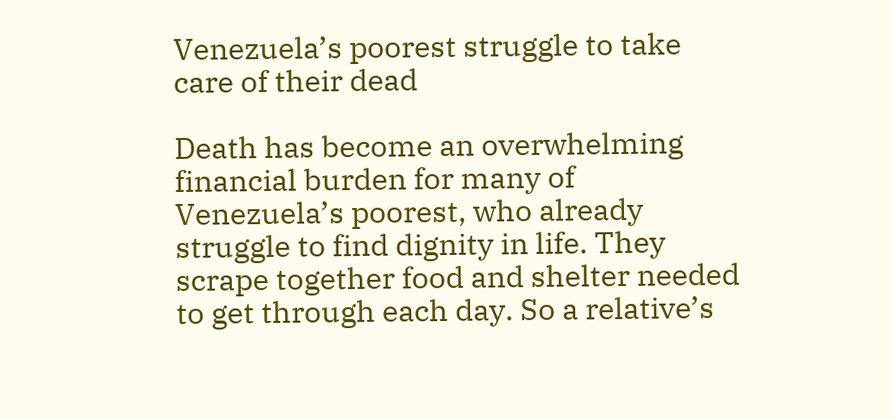Venezuela’s poorest struggle to take care of their dead

Death has become an overwhelming financial burden for many of Venezuela’s poorest, who already struggle to find dignity in life. They scrape together food and shelter needed to get through each day. So a relative’s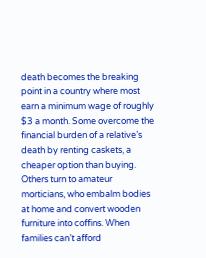death becomes the breaking point in a country where most earn a minimum wage of roughly $3 a month. Some overcome the financial burden of a relative’s death by renting caskets, a cheaper option than buying. Others turn to amateur morticians, who embalm bodies at home and convert wooden furniture into coffins. When families can’t afford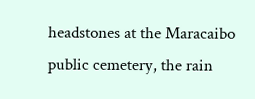headstones at the Maracaibo public cemetery, the rain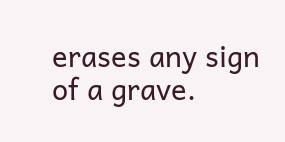erases any sign of a grave.